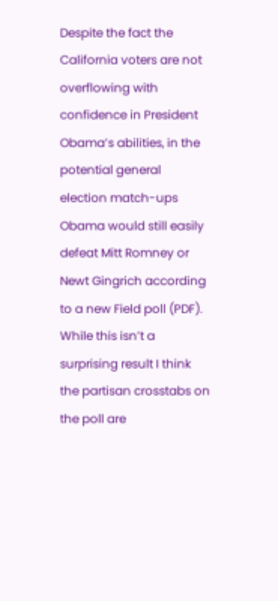Despite the fact the California voters are not overflowing with confidence in President Obama’s abilities, in the potential general election match-ups Obama would still easily defeat Mitt Romney or Newt Gingrich according to a new Field poll (PDF). While this isn’t a surprising result I think the partisan crosstabs on the poll are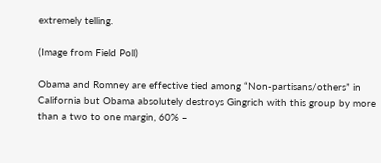extremely telling.

(Image from Field Poll)

Obama and Romney are effective tied among “Non-partisans/others” in California but Obama absolutely destroys Gingrich with this group by more than a two to one margin, 60% –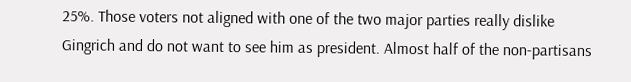25%. Those voters not aligned with one of the two major parties really dislike Gingrich and do not want to see him as president. Almost half of the non-partisans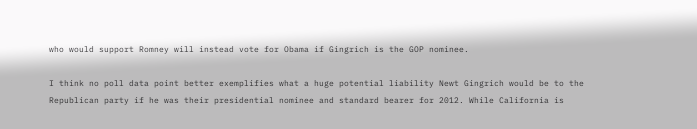who would support Romney will instead vote for Obama if Gingrich is the GOP nominee.

I think no poll data point better exemplifies what a huge potential liability Newt Gingrich would be to the Republican party if he was their presidential nominee and standard bearer for 2012. While California is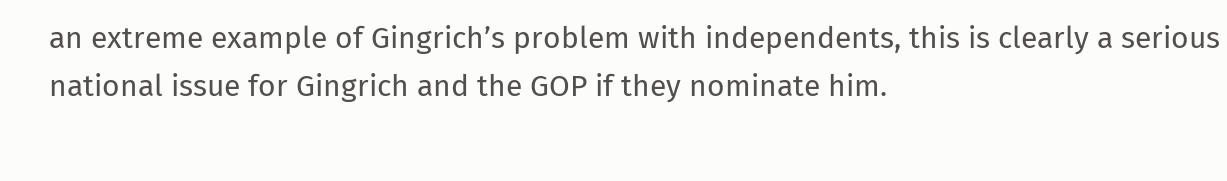an extreme example of Gingrich’s problem with independents, this is clearly a serious national issue for Gingrich and the GOP if they nominate him.